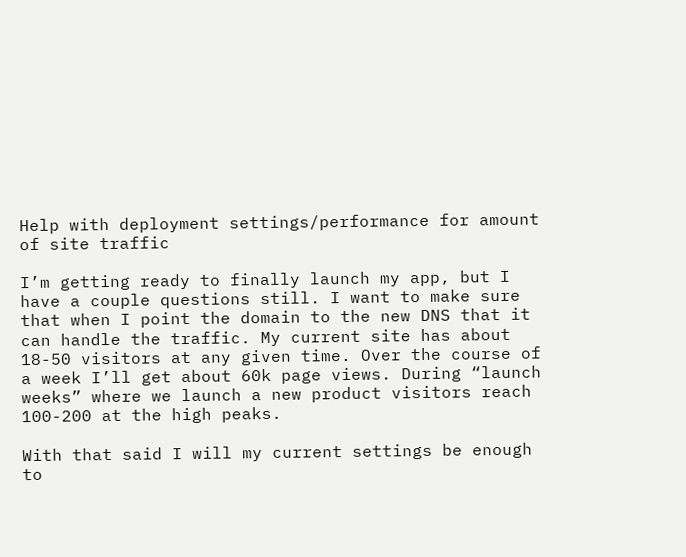Help with deployment settings/performance for amount of site traffic

I’m getting ready to finally launch my app, but I have a couple questions still. I want to make sure that when I point the domain to the new DNS that it can handle the traffic. My current site has about 18-50 visitors at any given time. Over the course of a week I’ll get about 60k page views. During “launch weeks” where we launch a new product visitors reach 100-200 at the high peaks.

With that said I will my current settings be enough to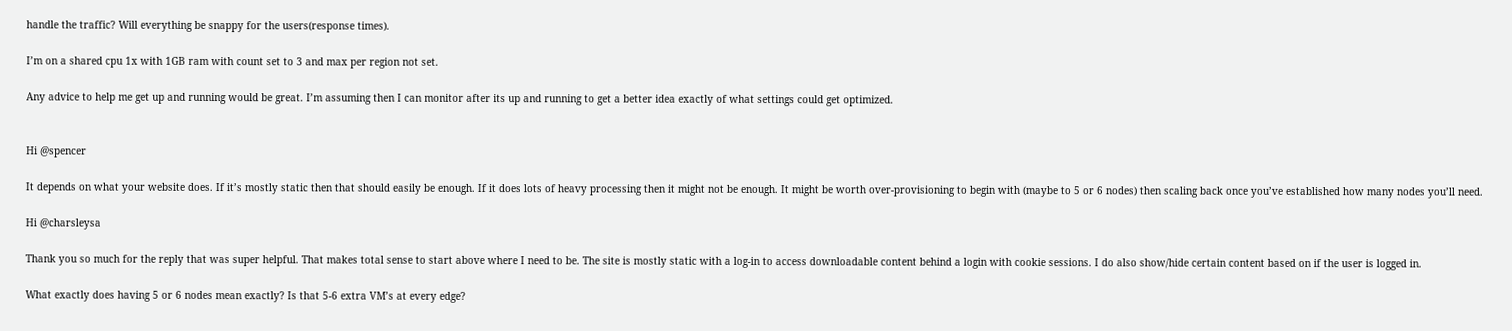handle the traffic? Will everything be snappy for the users(response times).

I’m on a shared cpu 1x with 1GB ram with count set to 3 and max per region not set.

Any advice to help me get up and running would be great. I’m assuming then I can monitor after its up and running to get a better idea exactly of what settings could get optimized.


Hi @spencer

It depends on what your website does. If it’s mostly static then that should easily be enough. If it does lots of heavy processing then it might not be enough. It might be worth over-provisioning to begin with (maybe to 5 or 6 nodes) then scaling back once you’ve established how many nodes you’ll need.

Hi @charsleysa

Thank you so much for the reply that was super helpful. That makes total sense to start above where I need to be. The site is mostly static with a log-in to access downloadable content behind a login with cookie sessions. I do also show/hide certain content based on if the user is logged in.

What exactly does having 5 or 6 nodes mean exactly? Is that 5-6 extra VM’s at every edge?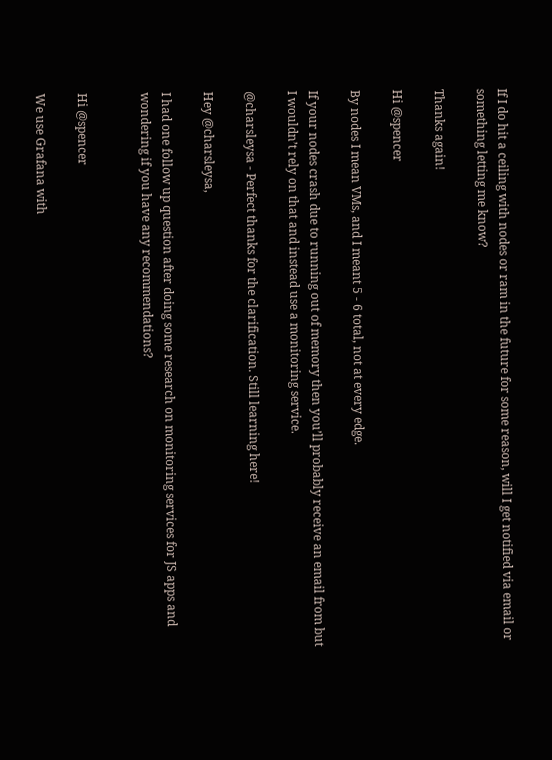If I do hit a ceiling with nodes or ram in the future for some reason, will I get notified via email or something letting me know?

Thanks again!

Hi @spencer

By nodes I mean VMs, and I meant 5 - 6 total, not at every edge.

If your nodes crash due to running out of memory then you’ll probably receive an email from but I wouldn’t rely on that and instead use a monitoring service.

@charsleysa - Perfect thanks for the clarification. Still learning here!

Hey @charsleysa,

I had one follow up question after doing some research on monitoring services for JS apps and wondering if you have any recommendations?


Hi @spencer

We use Grafana with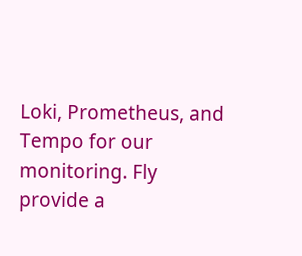Loki, Prometheus, and Tempo for our monitoring. Fly provide a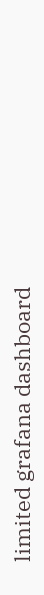limited grafana dashboard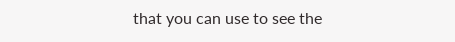that you can use to see the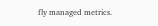fly managed metrics.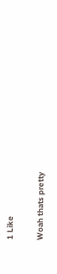1 Like

Woah thats pretty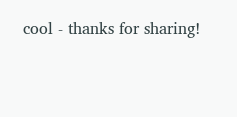cool - thanks for sharing!